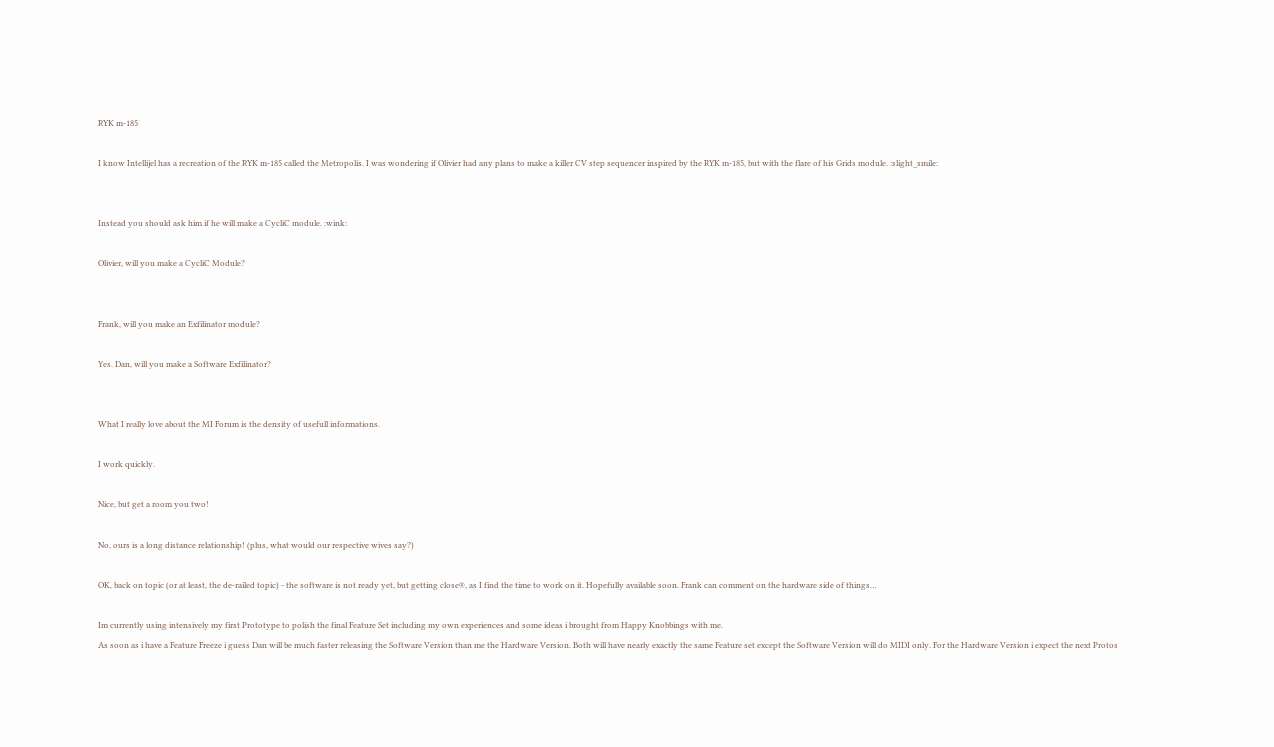RYK m-185

I know Intellijel has a recreation of the RYK m-185 called the Metropolis. I was wondering if Olivier had any plans to make a killer CV step sequencer inspired by the RYK m-185, but with the flare of his Grids module. :slight_smile:


Instead you should ask him if he will make a CycliC module. :wink:

Olivier, will you make a CycliC Module?


Frank, will you make an Exfilinator module?

Yes. Dan, will you make a Software Exfilinator?


What I really love about the MI Forum is the density of usefull informations.

I work quickly.

Nice, but get a room you two!

No, ours is a long distance relationship! (plus, what would our respective wives say?)

OK, back on topic (or at least, the de-railed topic) - the software is not ready yet, but getting close®, as I find the time to work on it. Hopefully available soon. Frank can comment on the hardware side of things…

Im currently using intensively my first Prototype to polish the final Feature Set including my own experiences and some ideas i brought from Happy Knobbings with me.
As soon as i have a Feature Freeze i guess Dan will be much faster releasing the Software Version than me the Hardware Version. Both will have nearly exactly the same Feature set except the Software Version will do MIDI only. For the Hardware Version i expect the next Protos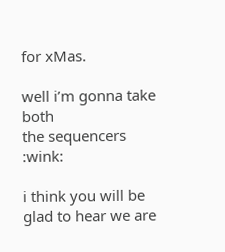for xMas.

well i’m gonna take both
the sequencers :wink:

i think you will be glad to hear we are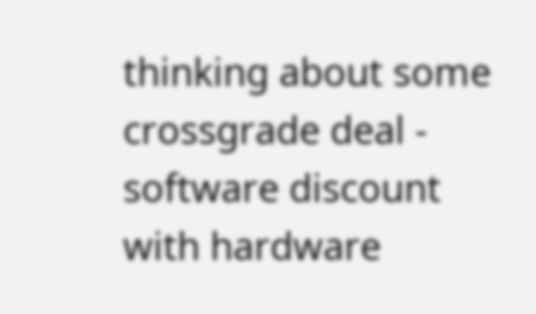thinking about some crossgrade deal - software discount with hardware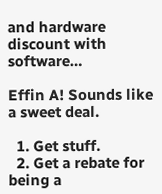and hardware discount with software…

Effin A! Sounds like a sweet deal.

  1. Get stuff.
  2. Get a rebate for being a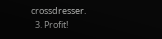crossdresser.
  3. Profit!